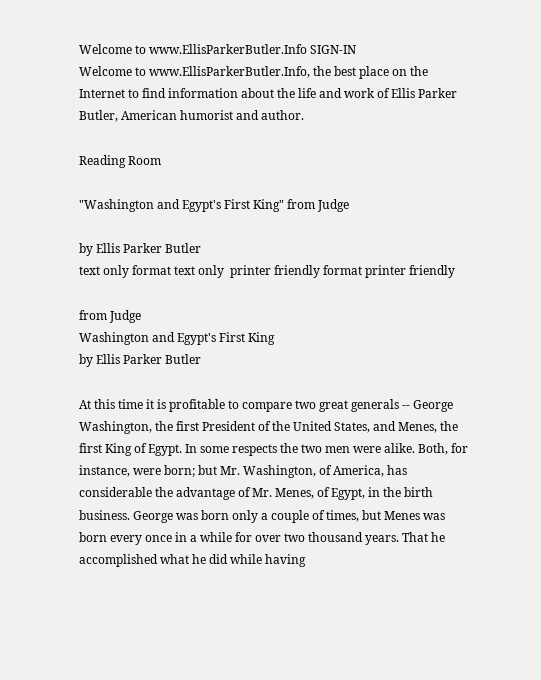Welcome to www.EllisParkerButler.Info SIGN-IN
Welcome to www.EllisParkerButler.Info, the best place on the Internet to find information about the life and work of Ellis Parker Butler, American humorist and author.

Reading Room

"Washington and Egypt's First King" from Judge

by Ellis Parker Butler
text only format text only  printer friendly format printer friendly

from Judge
Washington and Egypt's First King
by Ellis Parker Butler

At this time it is profitable to compare two great generals -- George Washington, the first President of the United States, and Menes, the first King of Egypt. In some respects the two men were alike. Both, for instance, were born; but Mr. Washington, of America, has considerable the advantage of Mr. Menes, of Egypt, in the birth business. George was born only a couple of times, but Menes was born every once in a while for over two thousand years. That he accomplished what he did while having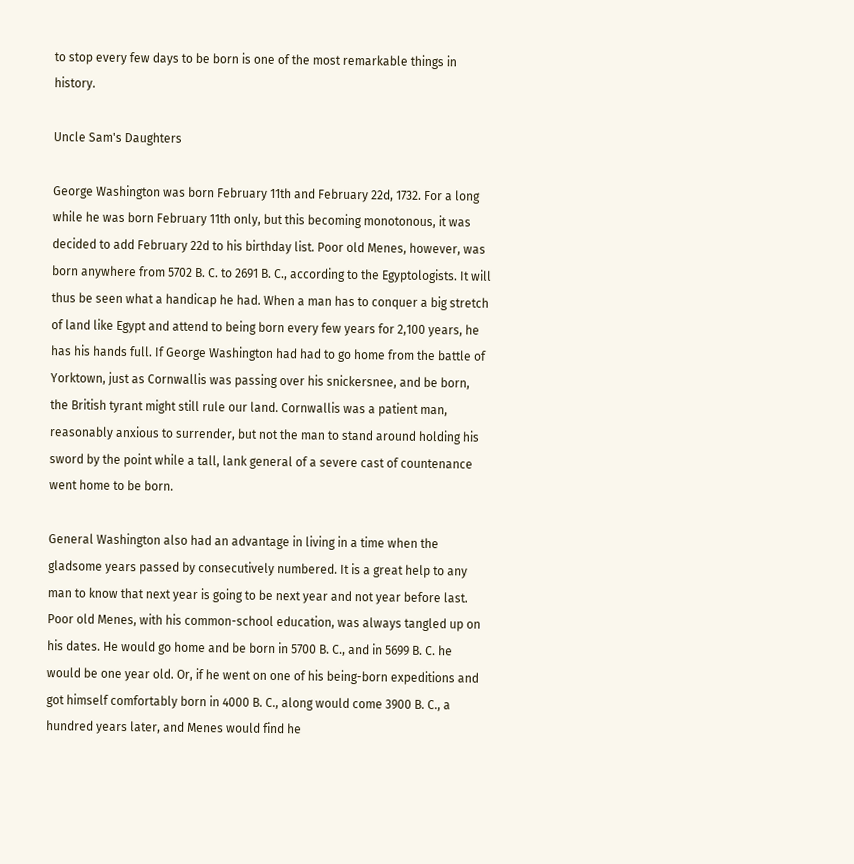to stop every few days to be born is one of the most remarkable things in history.

Uncle Sam's Daughters

George Washington was born February 11th and February 22d, 1732. For a long while he was born February 11th only, but this becoming monotonous, it was decided to add February 22d to his birthday list. Poor old Menes, however, was born anywhere from 5702 B. C. to 2691 B. C., according to the Egyptologists. It will thus be seen what a handicap he had. When a man has to conquer a big stretch of land like Egypt and attend to being born every few years for 2,100 years, he has his hands full. If George Washington had had to go home from the battle of Yorktown, just as Cornwallis was passing over his snickersnee, and be born, the British tyrant might still rule our land. Cornwallis was a patient man, reasonably anxious to surrender, but not the man to stand around holding his sword by the point while a tall, lank general of a severe cast of countenance went home to be born.

General Washington also had an advantage in living in a time when the gladsome years passed by consecutively numbered. It is a great help to any man to know that next year is going to be next year and not year before last. Poor old Menes, with his common-school education, was always tangled up on his dates. He would go home and be born in 5700 B. C., and in 5699 B. C. he would be one year old. Or, if he went on one of his being-born expeditions and got himself comfortably born in 4000 B. C., along would come 3900 B. C., a hundred years later, and Menes would find he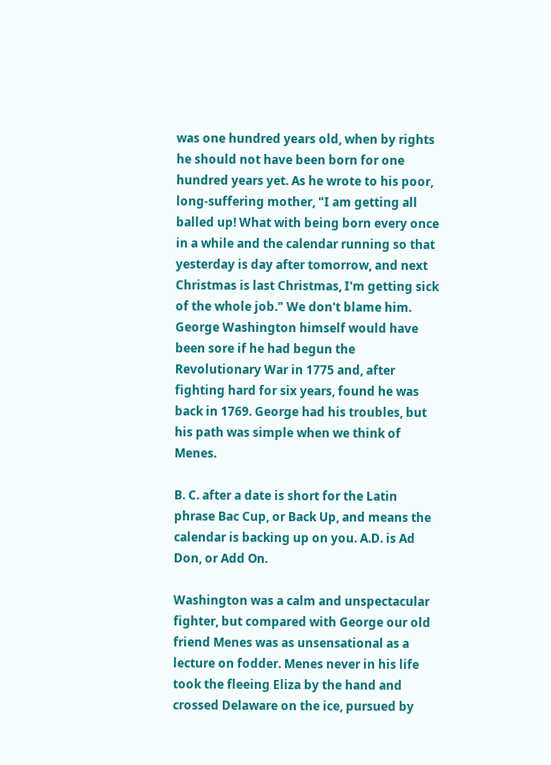was one hundred years old, when by rights he should not have been born for one hundred years yet. As he wrote to his poor, long-suffering mother, "I am getting all balled up! What with being born every once in a while and the calendar running so that yesterday is day after tomorrow, and next Christmas is last Christmas, I'm getting sick of the whole job." We don't blame him. George Washington himself would have been sore if he had begun the Revolutionary War in 1775 and, after fighting hard for six years, found he was back in 1769. George had his troubles, but his path was simple when we think of Menes.

B. C. after a date is short for the Latin phrase Bac Cup, or Back Up, and means the calendar is backing up on you. A.D. is Ad Don, or Add On.

Washington was a calm and unspectacular fighter, but compared with George our old friend Menes was as unsensational as a lecture on fodder. Menes never in his life took the fleeing Eliza by the hand and crossed Delaware on the ice, pursued by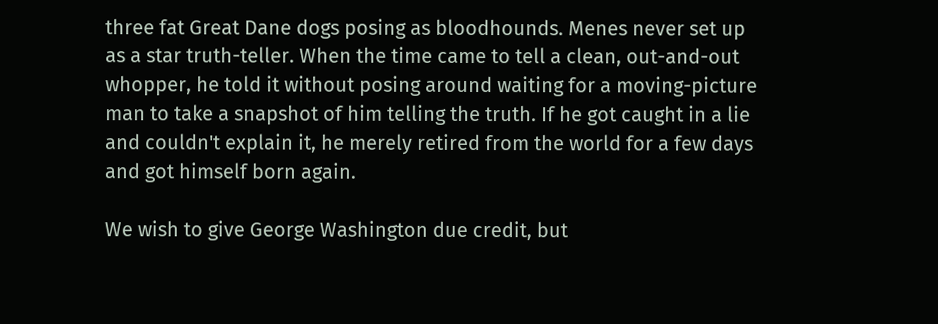three fat Great Dane dogs posing as bloodhounds. Menes never set up as a star truth-teller. When the time came to tell a clean, out-and-out whopper, he told it without posing around waiting for a moving-picture man to take a snapshot of him telling the truth. If he got caught in a lie and couldn't explain it, he merely retired from the world for a few days and got himself born again.

We wish to give George Washington due credit, but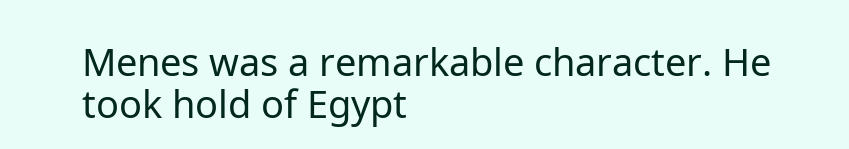Menes was a remarkable character. He took hold of Egypt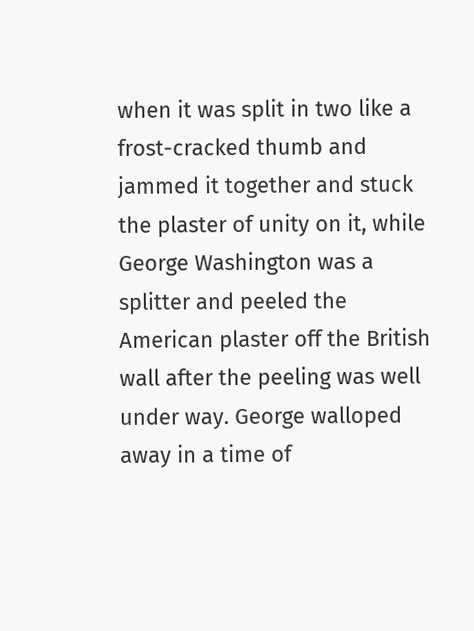when it was split in two like a frost-cracked thumb and jammed it together and stuck the plaster of unity on it, while George Washington was a splitter and peeled the American plaster off the British wall after the peeling was well under way. George walloped away in a time of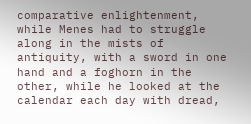comparative enlightenment, while Menes had to struggle along in the mists of antiquity, with a sword in one hand and a foghorn in the other, while he looked at the calendar each day with dread,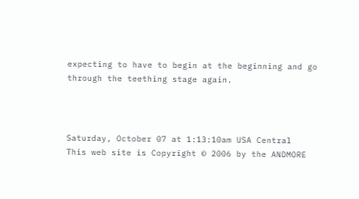expecting to have to begin at the beginning and go through the teething stage again.



Saturday, October 07 at 1:13:10am USA Central
This web site is Copyright © 2006 by the ANDMORE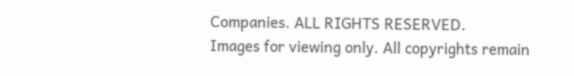Companies. ALL RIGHTS RESERVED.
Images for viewing only. All copyrights remain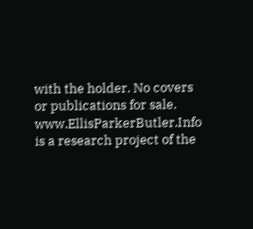with the holder. No covers or publications for sale.
www.EllisParkerButler.Info is a research project of the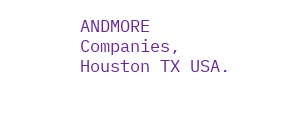ANDMORE Companies, Houston TX USA.